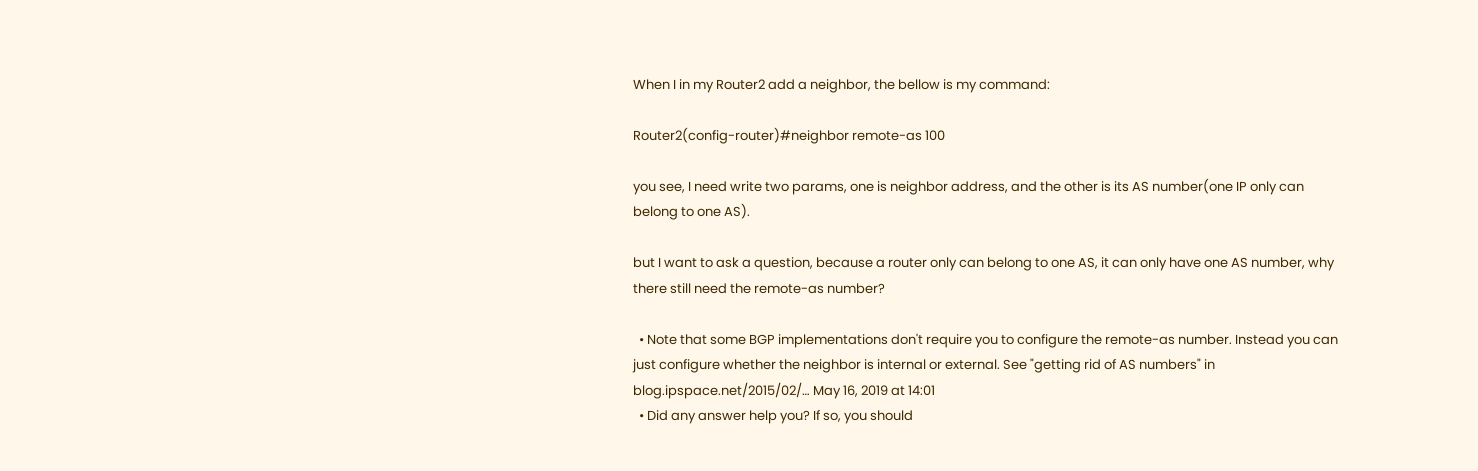When I in my Router2 add a neighbor, the bellow is my command:

Router2(config-router)#neighbor remote-as 100

you see, I need write two params, one is neighbor address, and the other is its AS number(one IP only can belong to one AS).

but I want to ask a question, because a router only can belong to one AS, it can only have one AS number, why there still need the remote-as number?

  • Note that some BGP implementations don't require you to configure the remote-as number. Instead you can just configure whether the neighbor is internal or external. See "getting rid of AS numbers" in blog.ipspace.net/2015/02/… May 16, 2019 at 14:01
  • Did any answer help you? If so, you should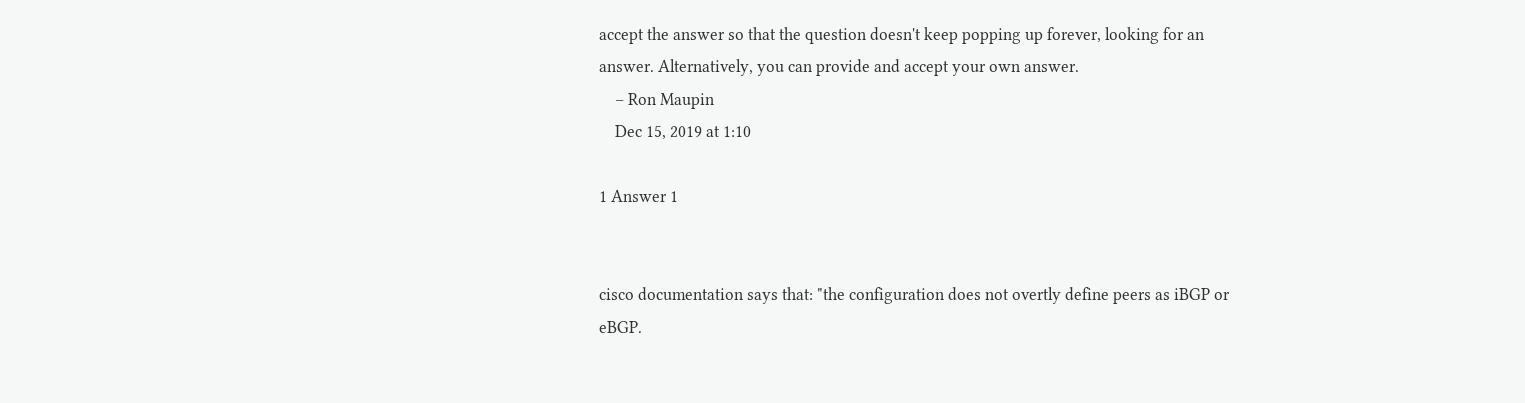accept the answer so that the question doesn't keep popping up forever, looking for an answer. Alternatively, you can provide and accept your own answer.
    – Ron Maupin
    Dec 15, 2019 at 1:10

1 Answer 1


cisco documentation says that: "the configuration does not overtly define peers as iBGP or eBGP.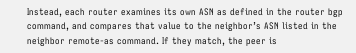Instead, each router examines its own ASN as defined in the router bgp command, and compares that value to the neighbor’s ASN listed in the neighbor remote-as command. If they match, the peer is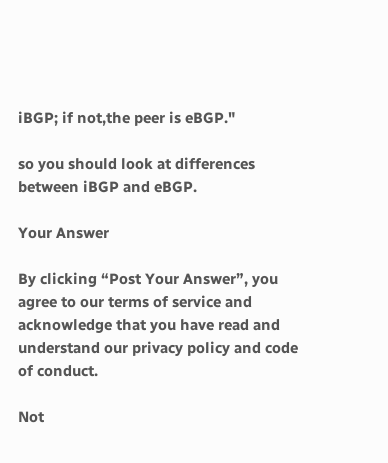iBGP; if not,the peer is eBGP."

so you should look at differences between iBGP and eBGP.

Your Answer

By clicking “Post Your Answer”, you agree to our terms of service and acknowledge that you have read and understand our privacy policy and code of conduct.

Not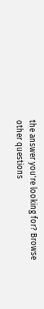the answer you're looking for? Browse other questions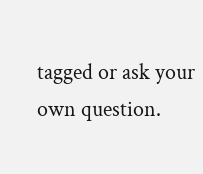tagged or ask your own question.